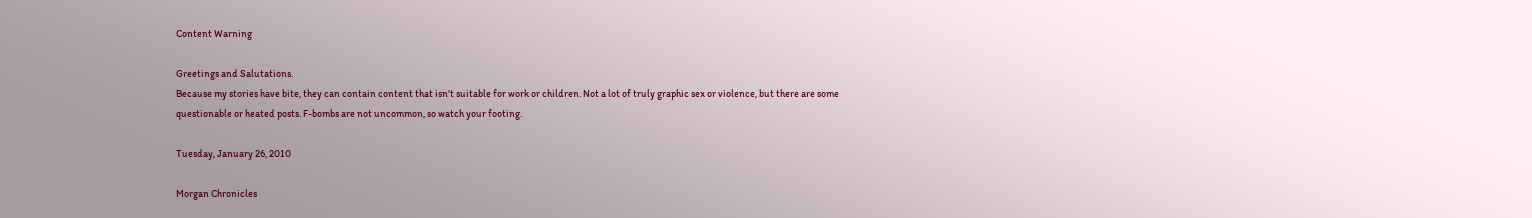Content Warning

Greetings and Salutations.
Because my stories have bite, they can contain content that isn't suitable for work or children. Not a lot of truly graphic sex or violence, but there are some questionable or heated posts. F-bombs are not uncommon, so watch your footing.

Tuesday, January 26, 2010

Morgan Chronicles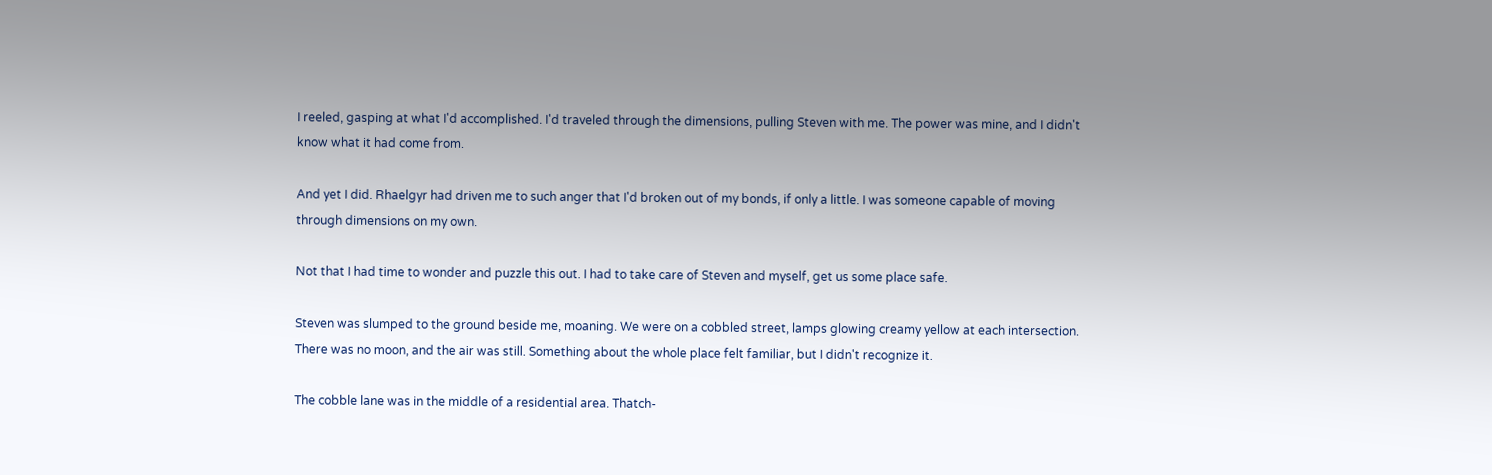I reeled, gasping at what I'd accomplished. I'd traveled through the dimensions, pulling Steven with me. The power was mine, and I didn't know what it had come from.

And yet I did. Rhaelgyr had driven me to such anger that I'd broken out of my bonds, if only a little. I was someone capable of moving through dimensions on my own.

Not that I had time to wonder and puzzle this out. I had to take care of Steven and myself, get us some place safe.

Steven was slumped to the ground beside me, moaning. We were on a cobbled street, lamps glowing creamy yellow at each intersection. There was no moon, and the air was still. Something about the whole place felt familiar, but I didn't recognize it.

The cobble lane was in the middle of a residential area. Thatch-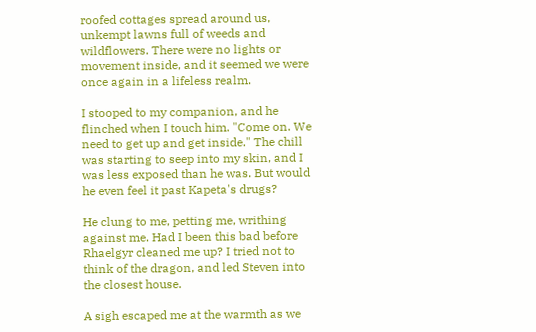roofed cottages spread around us, unkempt lawns full of weeds and wildflowers. There were no lights or movement inside, and it seemed we were once again in a lifeless realm.

I stooped to my companion, and he flinched when I touch him. "Come on. We need to get up and get inside." The chill was starting to seep into my skin, and I was less exposed than he was. But would he even feel it past Kapeta's drugs?

He clung to me, petting me, writhing against me. Had I been this bad before Rhaelgyr cleaned me up? I tried not to think of the dragon, and led Steven into the closest house.

A sigh escaped me at the warmth as we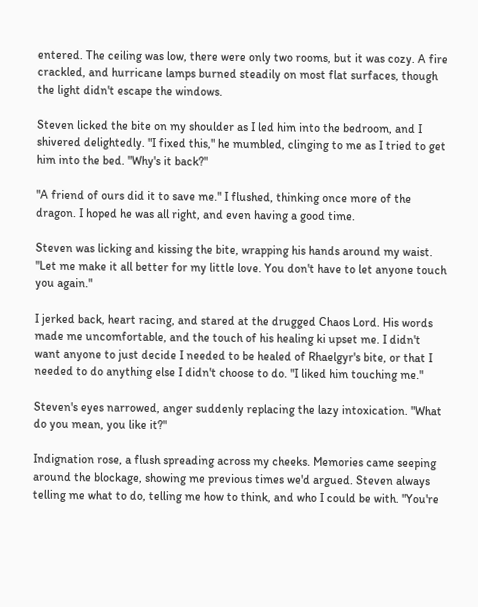entered. The ceiling was low, there were only two rooms, but it was cozy. A fire crackled, and hurricane lamps burned steadily on most flat surfaces, though the light didn't escape the windows.

Steven licked the bite on my shoulder as I led him into the bedroom, and I shivered delightedly. "I fixed this," he mumbled, clinging to me as I tried to get him into the bed. "Why's it back?"

"A friend of ours did it to save me." I flushed, thinking once more of the dragon. I hoped he was all right, and even having a good time.

Steven was licking and kissing the bite, wrapping his hands around my waist. "Let me make it all better for my little love. You don't have to let anyone touch you again."

I jerked back, heart racing, and stared at the drugged Chaos Lord. His words made me uncomfortable, and the touch of his healing ki upset me. I didn't want anyone to just decide I needed to be healed of Rhaelgyr's bite, or that I needed to do anything else I didn't choose to do. "I liked him touching me."

Steven's eyes narrowed, anger suddenly replacing the lazy intoxication. "What do you mean, you like it?"

Indignation rose, a flush spreading across my cheeks. Memories came seeping around the blockage, showing me previous times we'd argued. Steven always telling me what to do, telling me how to think, and who I could be with. "You're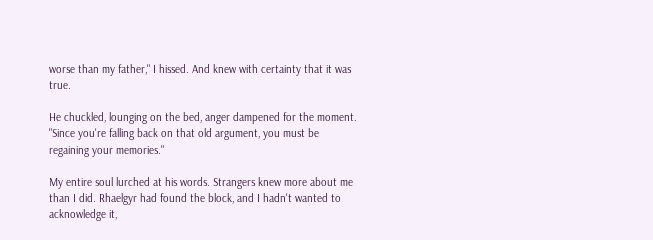worse than my father," I hissed. And knew with certainty that it was true.

He chuckled, lounging on the bed, anger dampened for the moment. "Since you're falling back on that old argument, you must be regaining your memories."

My entire soul lurched at his words. Strangers knew more about me than I did. Rhaelgyr had found the block, and I hadn't wanted to acknowledge it,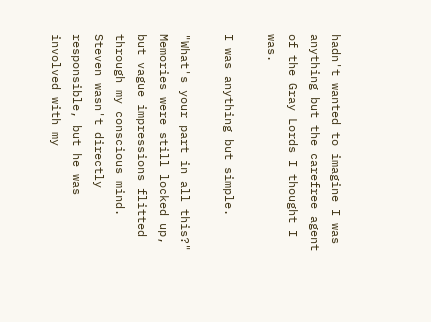hadn't wanted to imagine I was anything but the carefree agent of the Gray Lords I thought I was.

I was anything but simple.

"What's your part in all this?" Memories were still locked up, but vague impressions flitted through my conscious mind. Steven wasn't directly responsible, but he was involved with my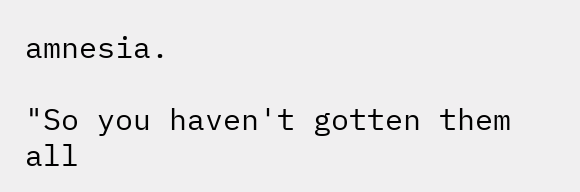amnesia.

"So you haven't gotten them all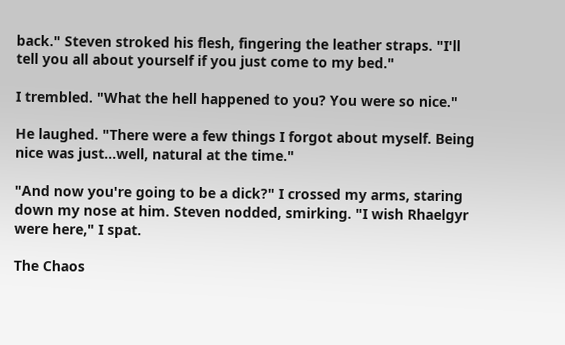back." Steven stroked his flesh, fingering the leather straps. "I'll tell you all about yourself if you just come to my bed."

I trembled. "What the hell happened to you? You were so nice."

He laughed. "There were a few things I forgot about myself. Being nice was just...well, natural at the time."

"And now you're going to be a dick?" I crossed my arms, staring down my nose at him. Steven nodded, smirking. "I wish Rhaelgyr were here," I spat.

The Chaos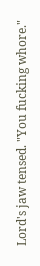Lord's jaw tensed. "You fucking whore."